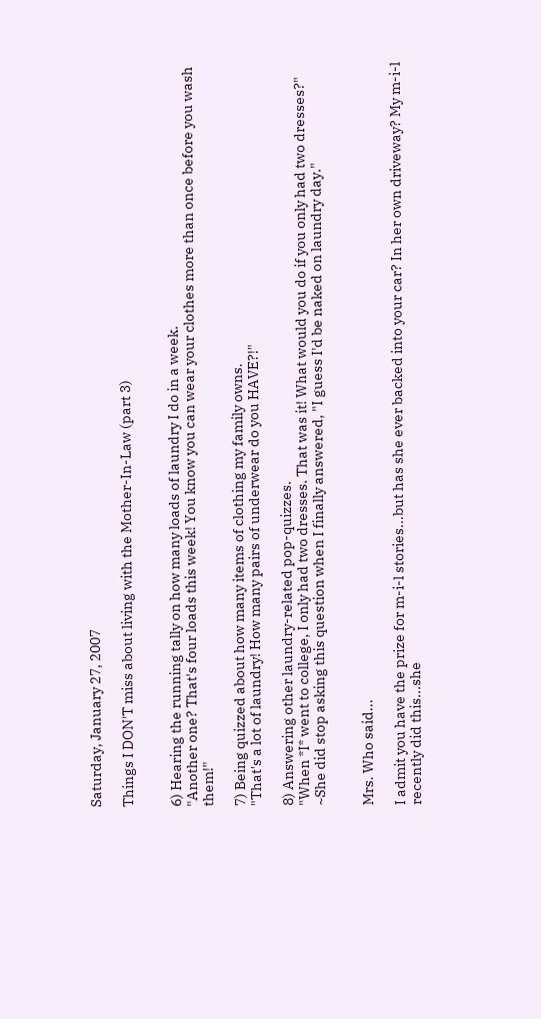Saturday, January 27, 2007

Things I DON'T miss about living with the Mother-In-Law (part 3)


6) Hearing the running tally on how many loads of laundry I do in a week.
"Another one? That's four loads this week! You know you can wear your clothes more than once before you wash them!"

7) Being quizzed about how many items of clothing my family owns.
"That's a lot of laundry! How many pairs of underwear do you HAVE?!"

8) Answering other laundry-related pop-quizzes.
"When *I* went to college, I only had two dresses. That was it! What would you do if you only had two dresses?"
~She did stop asking this question when I finally answered, "I guess I'd be naked on laundry day."


Mrs. Who said...

I admit you have the prize for m-i-l stories...but has she ever backed into your car? In her own driveway? My m-i-l recently did this...she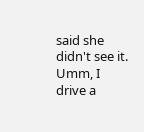said she didn't see it. Umm, I drive a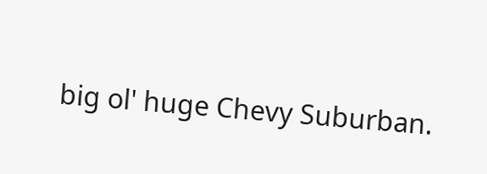big ol' huge Chevy Suburban.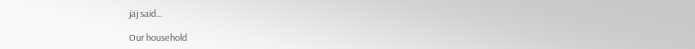jaj said...

Our household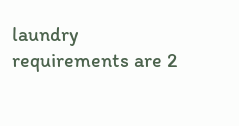laundry requirements are 2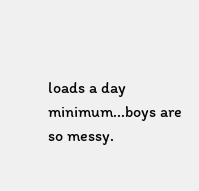loads a day minimum...boys are so messy.